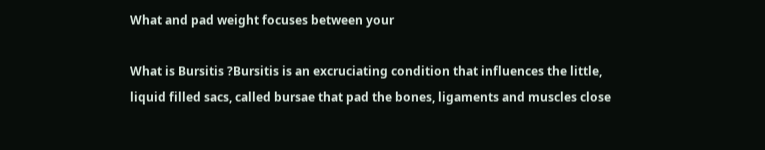What and pad weight focuses between your

What is Bursitis ?Bursitis is an excruciating condition that influences the little, liquid filled sacs, called bursae that pad the bones, ligaments and muscles close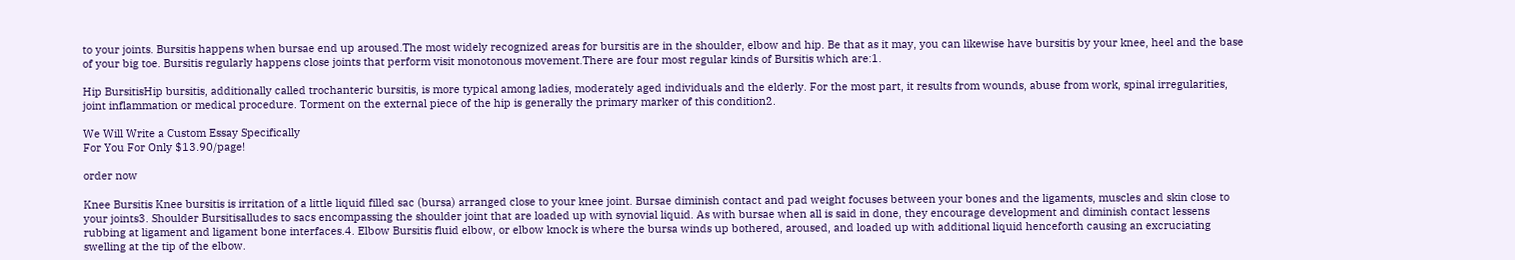to your joints. Bursitis happens when bursae end up aroused.The most widely recognized areas for bursitis are in the shoulder, elbow and hip. Be that as it may, you can likewise have bursitis by your knee, heel and the base of your big toe. Bursitis regularly happens close joints that perform visit monotonous movement.There are four most regular kinds of Bursitis which are:1.

Hip BursitisHip bursitis, additionally called trochanteric bursitis, is more typical among ladies, moderately aged individuals and the elderly. For the most part, it results from wounds, abuse from work, spinal irregularities, joint inflammation or medical procedure. Torment on the external piece of the hip is generally the primary marker of this condition2.

We Will Write a Custom Essay Specifically
For You For Only $13.90/page!

order now

Knee Bursitis Knee bursitis is irritation of a little liquid filled sac (bursa) arranged close to your knee joint. Bursae diminish contact and pad weight focuses between your bones and the ligaments, muscles and skin close to your joints3. Shoulder Bursitisalludes to sacs encompassing the shoulder joint that are loaded up with synovial liquid. As with bursae when all is said in done, they encourage development and diminish contact lessens rubbing at ligament and ligament bone interfaces.4. Elbow Bursitis fluid elbow, or elbow knock is where the bursa winds up bothered, aroused, and loaded up with additional liquid henceforth causing an excruciating swelling at the tip of the elbow.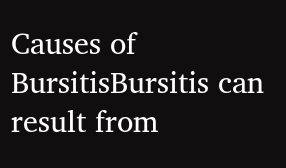Causes of BursitisBursitis can result from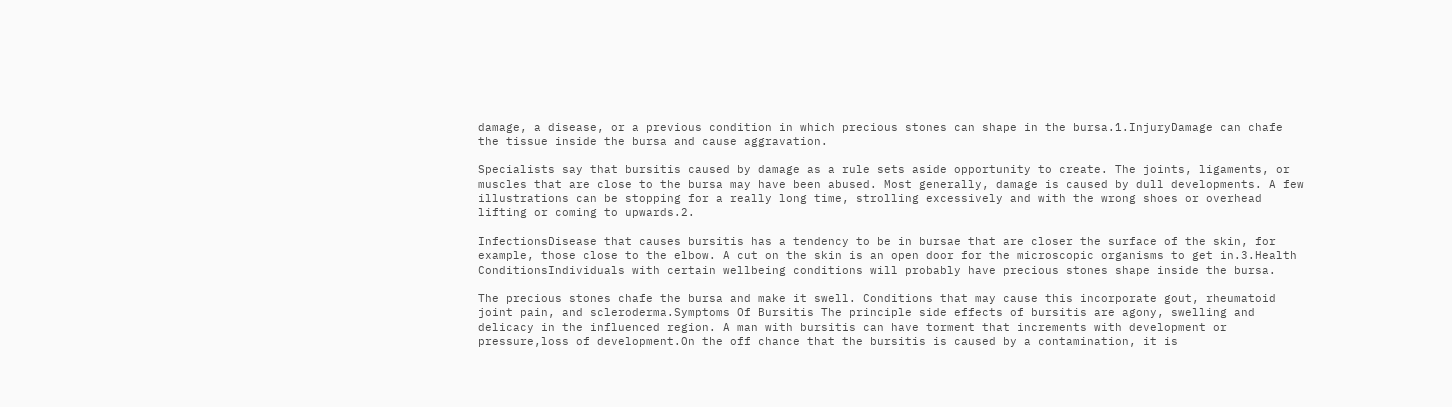damage, a disease, or a previous condition in which precious stones can shape in the bursa.1.InjuryDamage can chafe the tissue inside the bursa and cause aggravation.

Specialists say that bursitis caused by damage as a rule sets aside opportunity to create. The joints, ligaments, or muscles that are close to the bursa may have been abused. Most generally, damage is caused by dull developments. A few illustrations can be stopping for a really long time, strolling excessively and with the wrong shoes or overhead lifting or coming to upwards.2.

InfectionsDisease that causes bursitis has a tendency to be in bursae that are closer the surface of the skin, for example, those close to the elbow. A cut on the skin is an open door for the microscopic organisms to get in.3.Health ConditionsIndividuals with certain wellbeing conditions will probably have precious stones shape inside the bursa.

The precious stones chafe the bursa and make it swell. Conditions that may cause this incorporate gout, rheumatoid joint pain, and scleroderma.Symptoms Of Bursitis The principle side effects of bursitis are agony, swelling and delicacy in the influenced region. A man with bursitis can have torment that increments with development or pressure,loss of development.On the off chance that the bursitis is caused by a contamination, it is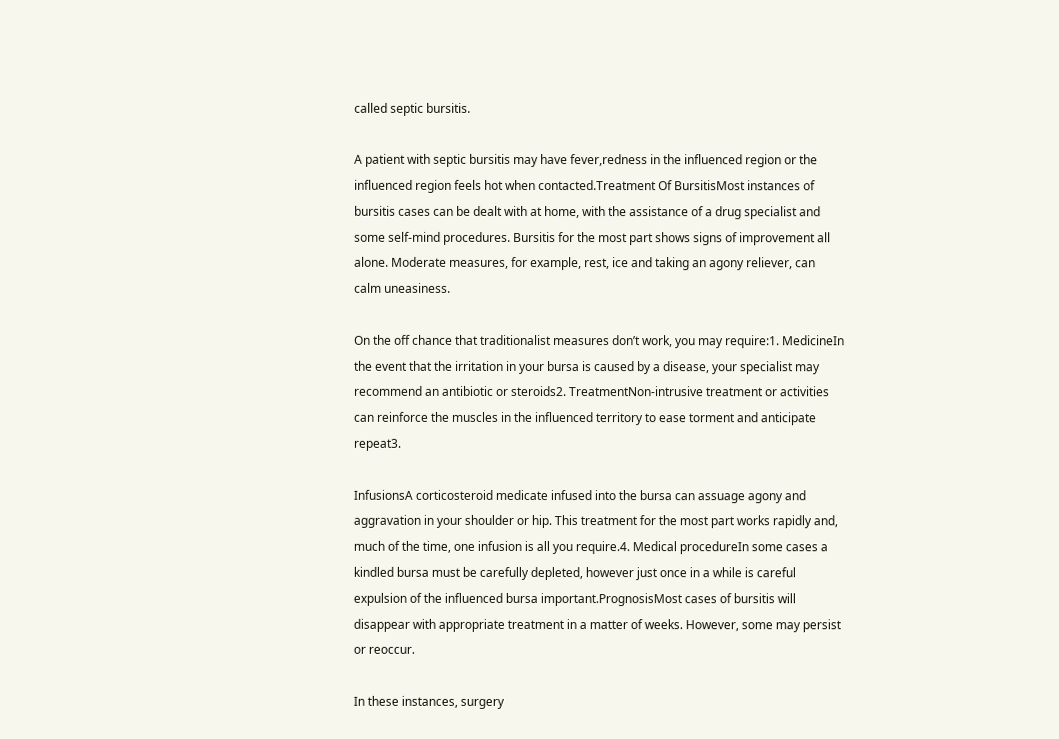called septic bursitis.

A patient with septic bursitis may have fever,redness in the influenced region or the influenced region feels hot when contacted.Treatment Of BursitisMost instances of bursitis cases can be dealt with at home, with the assistance of a drug specialist and some self-mind procedures. Bursitis for the most part shows signs of improvement all alone. Moderate measures, for example, rest, ice and taking an agony reliever, can calm uneasiness.

On the off chance that traditionalist measures don’t work, you may require:1. MedicineIn the event that the irritation in your bursa is caused by a disease, your specialist may recommend an antibiotic or steroids2. TreatmentNon-intrusive treatment or activities can reinforce the muscles in the influenced territory to ease torment and anticipate repeat3.

InfusionsA corticosteroid medicate infused into the bursa can assuage agony and aggravation in your shoulder or hip. This treatment for the most part works rapidly and, much of the time, one infusion is all you require.4. Medical procedureIn some cases a kindled bursa must be carefully depleted, however just once in a while is careful expulsion of the influenced bursa important.PrognosisMost cases of bursitis will disappear with appropriate treatment in a matter of weeks. However, some may persist or reoccur.

In these instances, surgery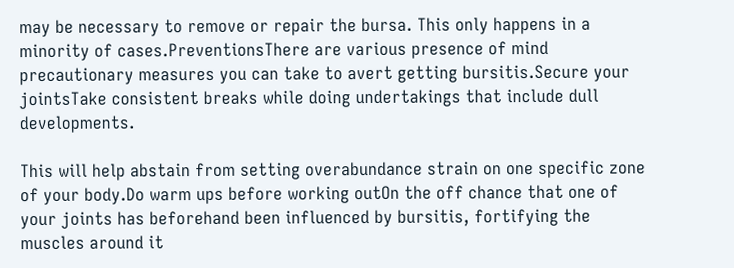may be necessary to remove or repair the bursa. This only happens in a minority of cases.PreventionsThere are various presence of mind precautionary measures you can take to avert getting bursitis.Secure your jointsTake consistent breaks while doing undertakings that include dull developments.

This will help abstain from setting overabundance strain on one specific zone of your body.Do warm ups before working outOn the off chance that one of your joints has beforehand been influenced by bursitis, fortifying the muscles around it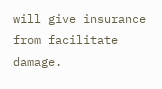will give insurance from facilitate damage.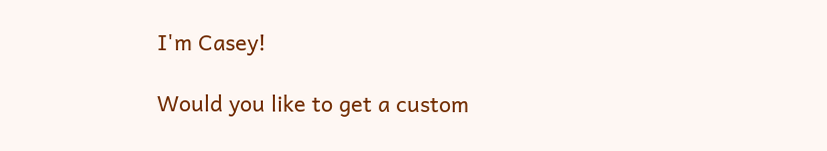I'm Casey!

Would you like to get a custom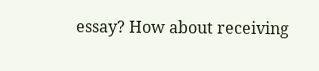essay? How about receiving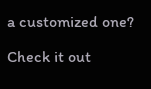a customized one?

Check it out